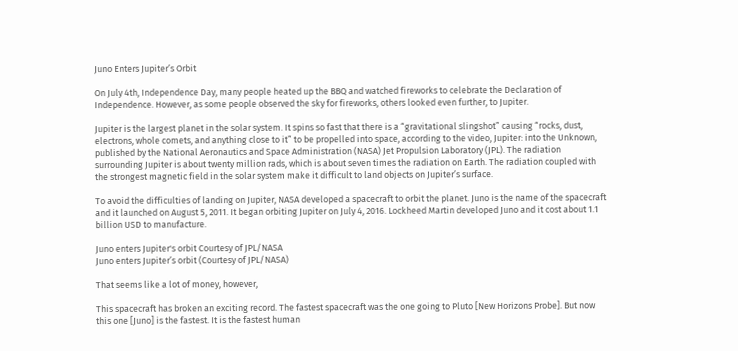Juno Enters Jupiter’s Orbit

On July 4th, Independence Day, many people heated up the BBQ and watched fireworks to celebrate the Declaration of Independence. However, as some people observed the sky for fireworks, others looked even further, to Jupiter.

Jupiter is the largest planet in the solar system. It spins so fast that there is a “gravitational slingshot” causing “rocks, dust, electrons, whole comets, and anything close to it” to be propelled into space, according to the video, Jupiter: into the Unknown, published by the National Aeronautics and Space Administration (NASA) Jet Propulsion Laboratory (JPL). The radiation surrounding Jupiter is about twenty million rads, which is about seven times the radiation on Earth. The radiation coupled with the strongest magnetic field in the solar system make it difficult to land objects on Jupiter’s surface.

To avoid the difficulties of landing on Jupiter, NASA developed a spacecraft to orbit the planet. Juno is the name of the spacecraft and it launched on August 5, 2011. It began orbiting Jupiter on July 4, 2016. Lockheed Martin developed Juno and it cost about 1.1 billion USD to manufacture.

Juno enters Jupiter's orbit Courtesy of JPL/NASA
Juno enters Jupiter’s orbit (Courtesy of JPL/NASA)

That seems like a lot of money, however,

This spacecraft has broken an exciting record. The fastest spacecraft was the one going to Pluto [New Horizons Probe]. But now this one [Juno] is the fastest. It is the fastest human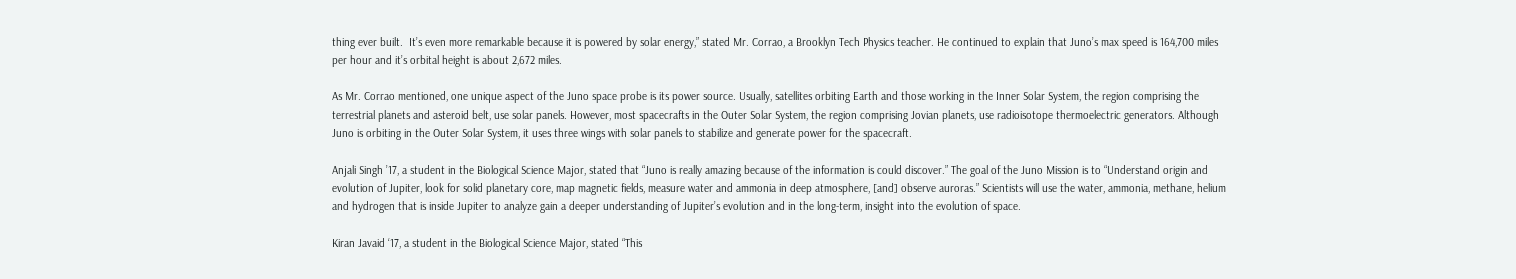thing ever built.  It’s even more remarkable because it is powered by solar energy,” stated Mr. Corrao, a Brooklyn Tech Physics teacher. He continued to explain that Juno’s max speed is 164,700 miles per hour and it’s orbital height is about 2,672 miles.

As Mr. Corrao mentioned, one unique aspect of the Juno space probe is its power source. Usually, satellites orbiting Earth and those working in the Inner Solar System, the region comprising the terrestrial planets and asteroid belt, use solar panels. However, most spacecrafts in the Outer Solar System, the region comprising Jovian planets, use radioisotope thermoelectric generators. Although Juno is orbiting in the Outer Solar System, it uses three wings with solar panels to stabilize and generate power for the spacecraft.

Anjali Singh ’17, a student in the Biological Science Major, stated that “Juno is really amazing because of the information is could discover.” The goal of the Juno Mission is to “Understand origin and evolution of Jupiter, look for solid planetary core, map magnetic fields, measure water and ammonia in deep atmosphere, [and] observe auroras.” Scientists will use the water, ammonia, methane, helium and hydrogen that is inside Jupiter to analyze gain a deeper understanding of Jupiter’s evolution and in the long-term, insight into the evolution of space.

Kiran Javaid ‘17, a student in the Biological Science Major, stated “This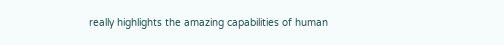really highlights the amazing capabilities of human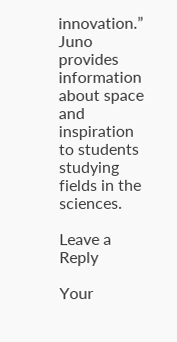innovation.” Juno provides information about space and inspiration to students studying fields in the sciences.

Leave a Reply

Your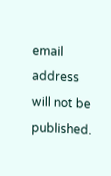email address will not be published.